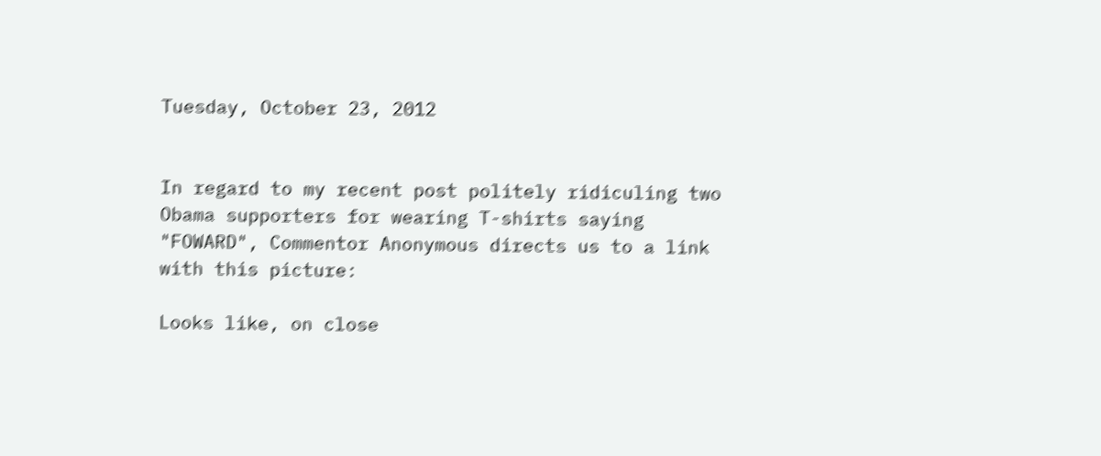Tuesday, October 23, 2012


In regard to my recent post politely ridiculing two Obama supporters for wearing T-shirts saying "FOWARD", Commentor Anonymous directs us to a link with this picture:

Looks like, on close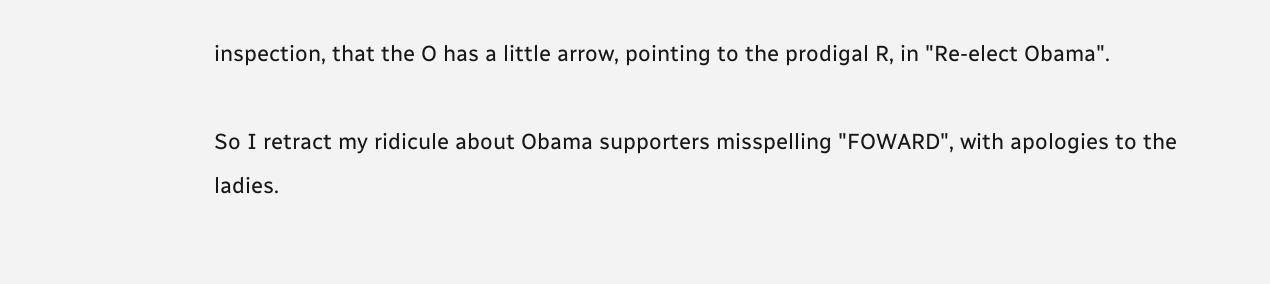inspection, that the O has a little arrow, pointing to the prodigal R, in "Re-elect Obama".

So I retract my ridicule about Obama supporters misspelling "FOWARD", with apologies to the ladies.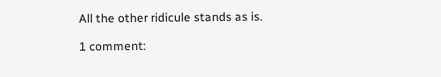All the other ridicule stands as is.

1 comment: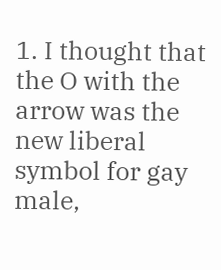1. I thought that the O with the arrow was the new liberal symbol for gay male,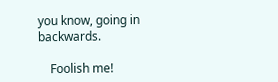you know, going in backwards.

    Foolish me!